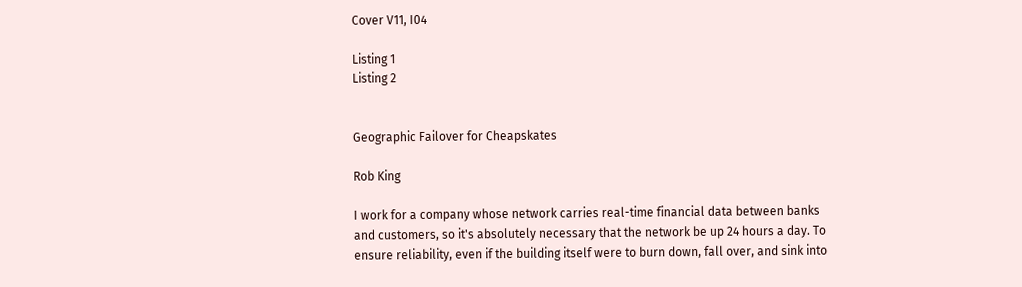Cover V11, I04

Listing 1
Listing 2


Geographic Failover for Cheapskates

Rob King

I work for a company whose network carries real-time financial data between banks and customers, so it's absolutely necessary that the network be up 24 hours a day. To ensure reliability, even if the building itself were to burn down, fall over, and sink into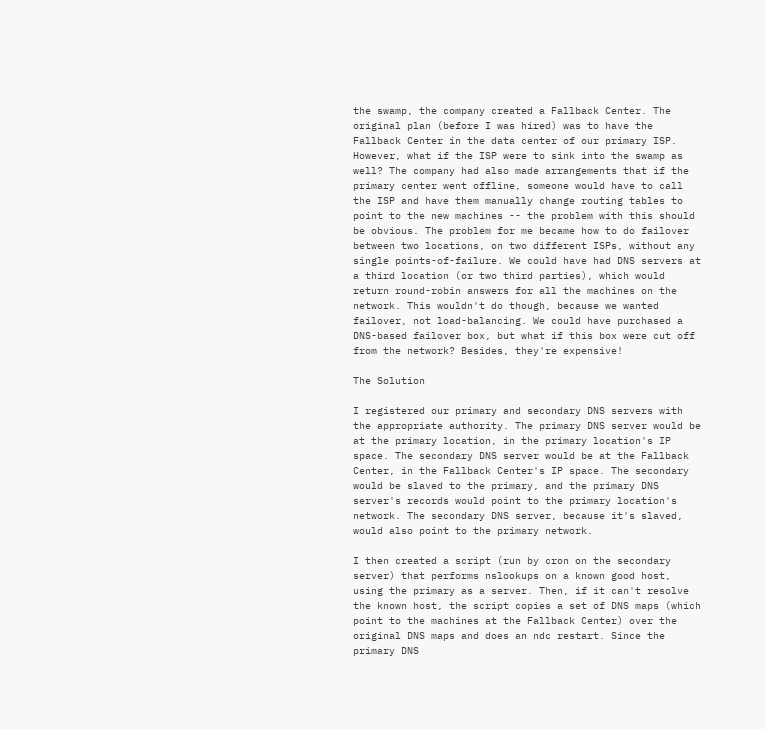the swamp, the company created a Fallback Center. The original plan (before I was hired) was to have the Fallback Center in the data center of our primary ISP. However, what if the ISP were to sink into the swamp as well? The company had also made arrangements that if the primary center went offline, someone would have to call the ISP and have them manually change routing tables to point to the new machines -- the problem with this should be obvious. The problem for me became how to do failover between two locations, on two different ISPs, without any single points-of-failure. We could have had DNS servers at a third location (or two third parties), which would return round-robin answers for all the machines on the network. This wouldn't do though, because we wanted failover, not load-balancing. We could have purchased a DNS-based failover box, but what if this box were cut off from the network? Besides, they're expensive!

The Solution

I registered our primary and secondary DNS servers with the appropriate authority. The primary DNS server would be at the primary location, in the primary location's IP space. The secondary DNS server would be at the Fallback Center, in the Fallback Center's IP space. The secondary would be slaved to the primary, and the primary DNS server's records would point to the primary location's network. The secondary DNS server, because it's slaved, would also point to the primary network.

I then created a script (run by cron on the secondary server) that performs nslookups on a known good host, using the primary as a server. Then, if it can't resolve the known host, the script copies a set of DNS maps (which point to the machines at the Fallback Center) over the original DNS maps and does an ndc restart. Since the primary DNS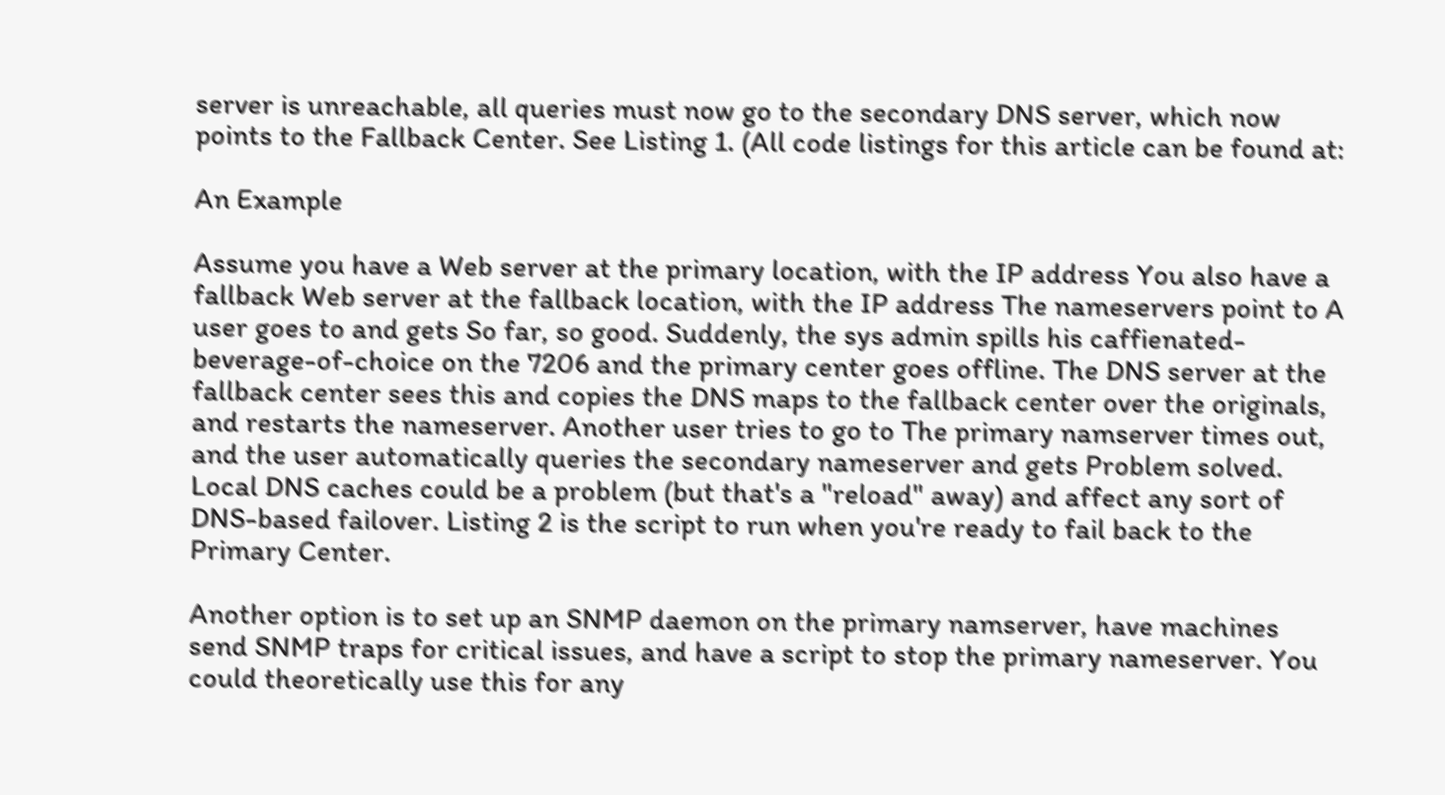server is unreachable, all queries must now go to the secondary DNS server, which now points to the Fallback Center. See Listing 1. (All code listings for this article can be found at:

An Example

Assume you have a Web server at the primary location, with the IP address You also have a fallback Web server at the fallback location, with the IP address The nameservers point to A user goes to and gets So far, so good. Suddenly, the sys admin spills his caffienated-beverage-of-choice on the 7206 and the primary center goes offline. The DNS server at the fallback center sees this and copies the DNS maps to the fallback center over the originals, and restarts the nameserver. Another user tries to go to The primary namserver times out, and the user automatically queries the secondary nameserver and gets Problem solved. Local DNS caches could be a problem (but that's a "reload" away) and affect any sort of DNS-based failover. Listing 2 is the script to run when you're ready to fail back to the Primary Center.

Another option is to set up an SNMP daemon on the primary namserver, have machines send SNMP traps for critical issues, and have a script to stop the primary nameserver. You could theoretically use this for any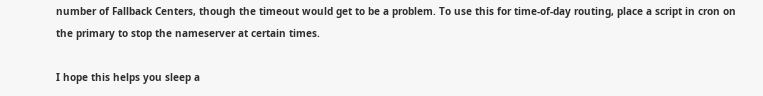number of Fallback Centers, though the timeout would get to be a problem. To use this for time-of-day routing, place a script in cron on the primary to stop the nameserver at certain times.

I hope this helps you sleep a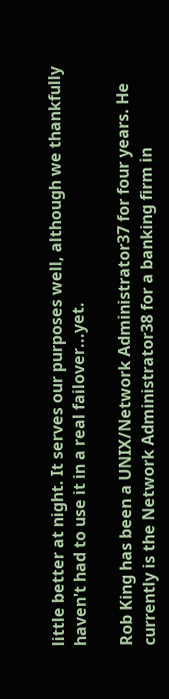little better at night. It serves our purposes well, although we thankfully haven't had to use it in a real failover...yet.

Rob King has been a UNIX/Network Administrator37 for four years. He currently is the Network Administrator38 for a banking firm in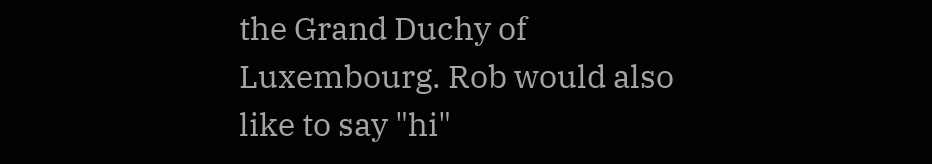the Grand Duchy of Luxembourg. Rob would also like to say "hi"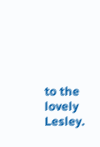to the lovely Lesley.